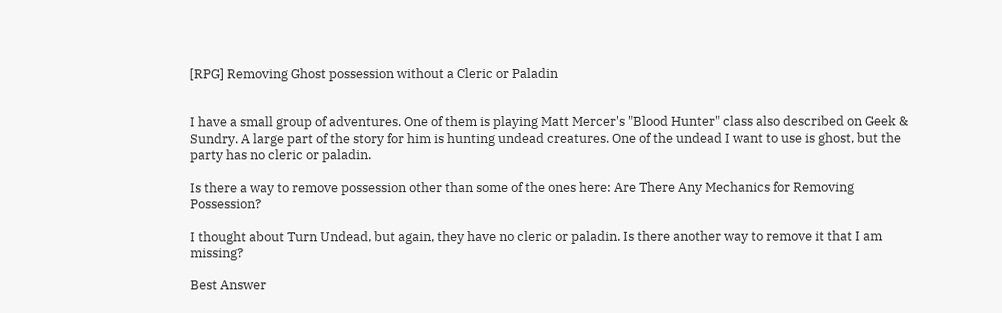[RPG] Removing Ghost possession without a Cleric or Paladin


I have a small group of adventures. One of them is playing Matt Mercer's "Blood Hunter" class also described on Geek & Sundry. A large part of the story for him is hunting undead creatures. One of the undead I want to use is ghost, but the party has no cleric or paladin.

Is there a way to remove possession other than some of the ones here: Are There Any Mechanics for Removing Possession?

I thought about Turn Undead, but again, they have no cleric or paladin. Is there another way to remove it that I am missing?

Best Answer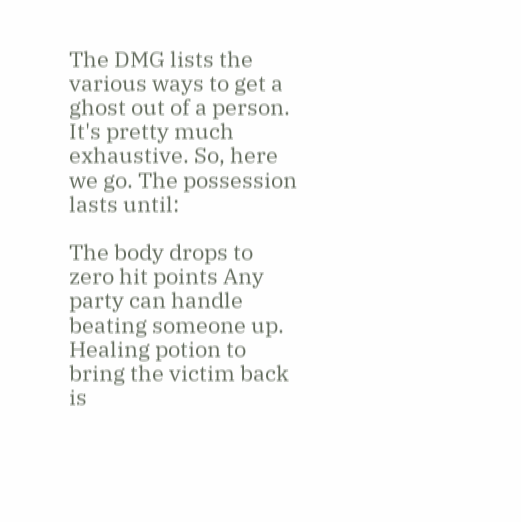The DMG lists the various ways to get a ghost out of a person. It's pretty much exhaustive. So, here we go. The possession lasts until:

The body drops to zero hit points Any party can handle beating someone up. Healing potion to bring the victim back is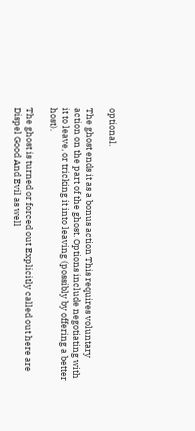optional.

The ghost ends it as a bonus action This requires voluntary action on the part of the ghost. Options include negotiating with it to leave, or tricking it into leaving (possibly by offering a better host).

The ghost is turned or forced out Explicitly called out here are Dispel Good And Evil as well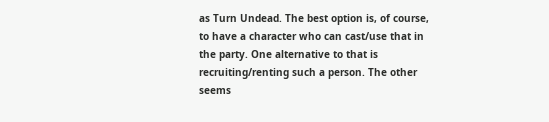as Turn Undead. The best option is, of course, to have a character who can cast/use that in the party. One alternative to that is recruiting/renting such a person. The other seems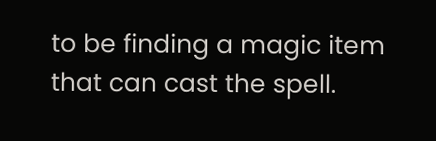to be finding a magic item that can cast the spell.